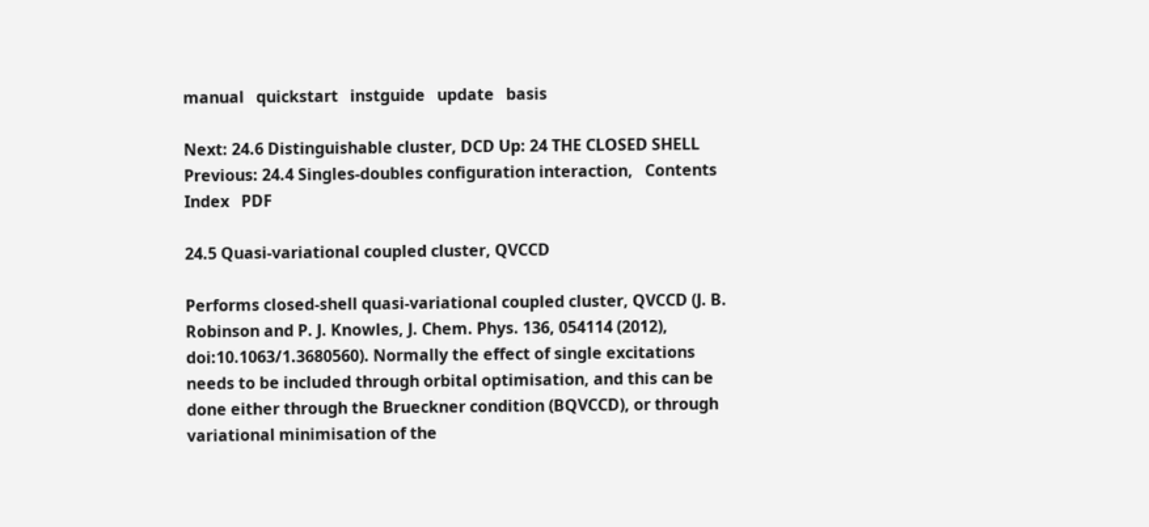manual   quickstart   instguide   update   basis

Next: 24.6 Distinguishable cluster, DCD Up: 24 THE CLOSED SHELL Previous: 24.4 Singles-doubles configuration interaction,   Contents   Index   PDF

24.5 Quasi-variational coupled cluster, QVCCD

Performs closed-shell quasi-variational coupled cluster, QVCCD (J. B. Robinson and P. J. Knowles, J. Chem. Phys. 136, 054114 (2012), doi:10.1063/1.3680560). Normally the effect of single excitations needs to be included through orbital optimisation, and this can be done either through the Brueckner condition (BQVCCD), or through variational minimisation of the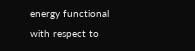energy functional with respect to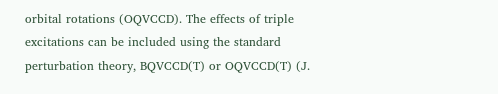orbital rotations (OQVCCD). The effects of triple excitations can be included using the standard perturbation theory, BQVCCD(T) or OQVCCD(T) (J.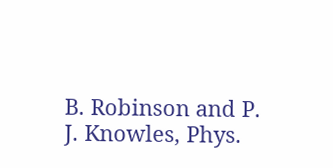B. Robinson and P. J. Knowles, Phys.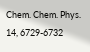Chem. Chem. Phys. 14, 6729-6732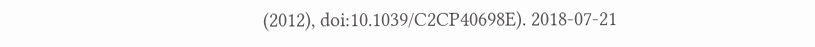(2012), doi:10.1039/C2CP40698E). 2018-07-21